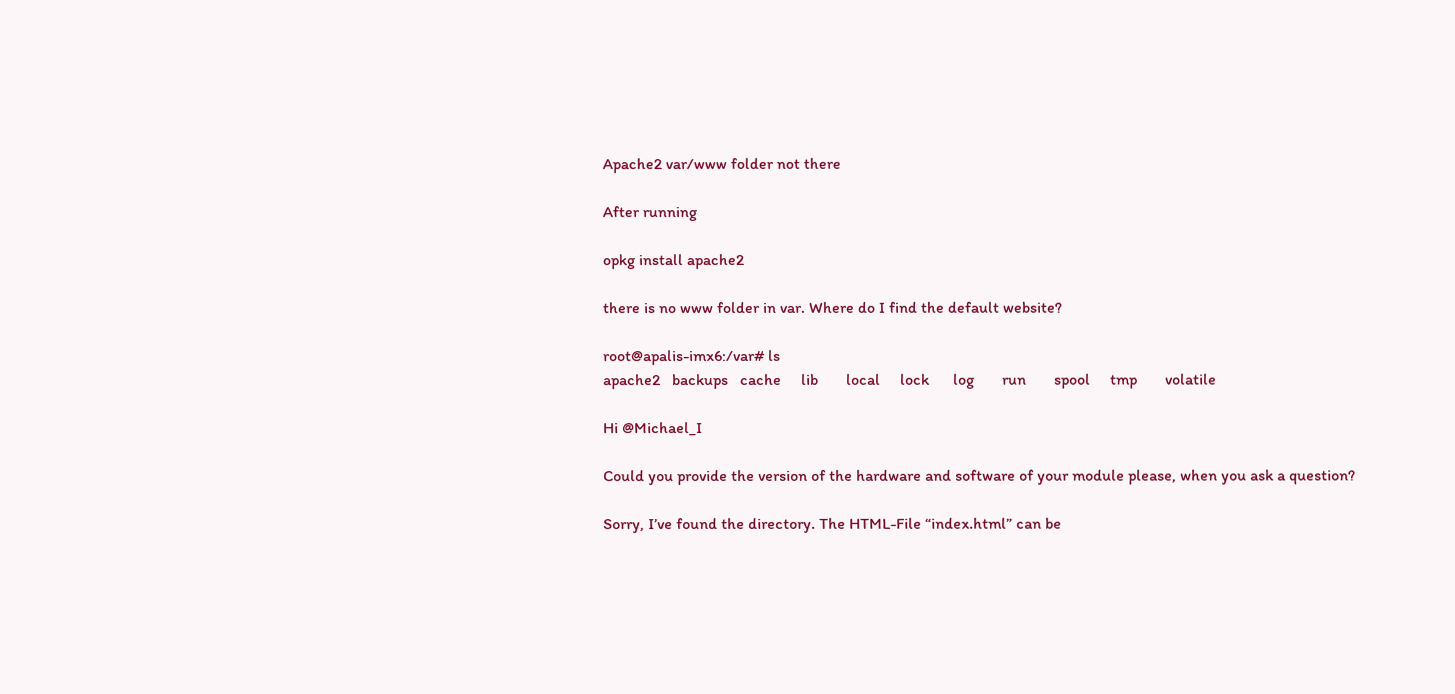Apache2 var/www folder not there

After running

opkg install apache2

there is no www folder in var. Where do I find the default website?

root@apalis-imx6:/var# ls
apache2   backups   cache     lib       local     lock      log       run       spool     tmp       volatile

Hi @Michael_I

Could you provide the version of the hardware and software of your module please, when you ask a question?

Sorry, I’ve found the directory. The HTML-File “index.html” can be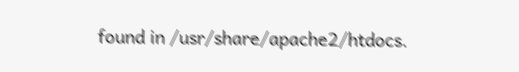found in /usr/share/apache2/htdocs.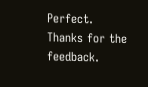Perfect. Thanks for the feedback.